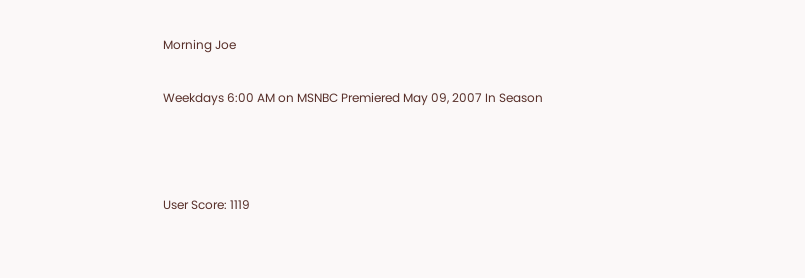Morning Joe

Weekdays 6:00 AM on MSNBC Premiered May 09, 2007 In Season



User Score: 1119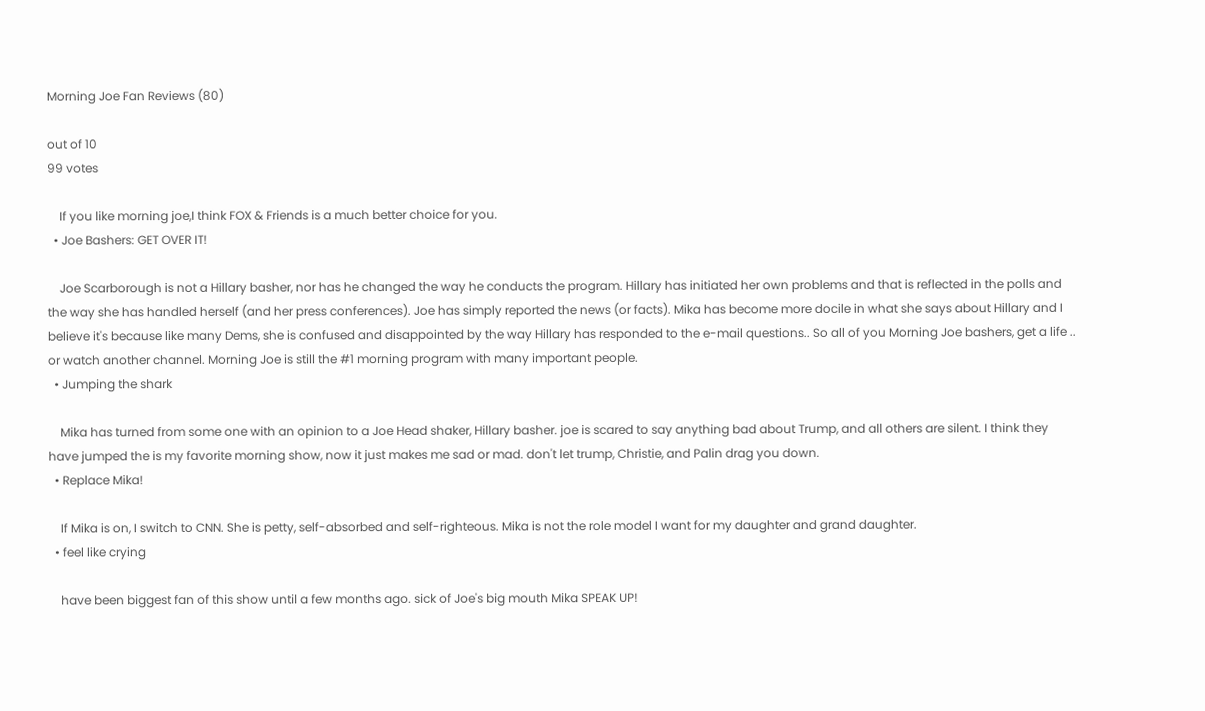Morning Joe Fan Reviews (80)

out of 10
99 votes

    If you like morning joe,I think FOX & Friends is a much better choice for you.
  • Joe Bashers: GET OVER IT!

    Joe Scarborough is not a Hillary basher, nor has he changed the way he conducts the program. Hillary has initiated her own problems and that is reflected in the polls and the way she has handled herself (and her press conferences). Joe has simply reported the news (or facts). Mika has become more docile in what she says about Hillary and I believe it's because like many Dems, she is confused and disappointed by the way Hillary has responded to the e-mail questions.. So all of you Morning Joe bashers, get a life .. or watch another channel. Morning Joe is still the #1 morning program with many important people.
  • Jumping the shark

    Mika has turned from some one with an opinion to a Joe Head shaker, Hillary basher. joe is scared to say anything bad about Trump, and all others are silent. I think they have jumped the is my favorite morning show, now it just makes me sad or mad. don't let trump, Christie, and Palin drag you down.
  • Replace Mika!

    If Mika is on, I switch to CNN. She is petty, self-absorbed and self-righteous. Mika is not the role model I want for my daughter and grand daughter.
  • feel like crying

    have been biggest fan of this show until a few months ago. sick of Joe's big mouth Mika SPEAK UP!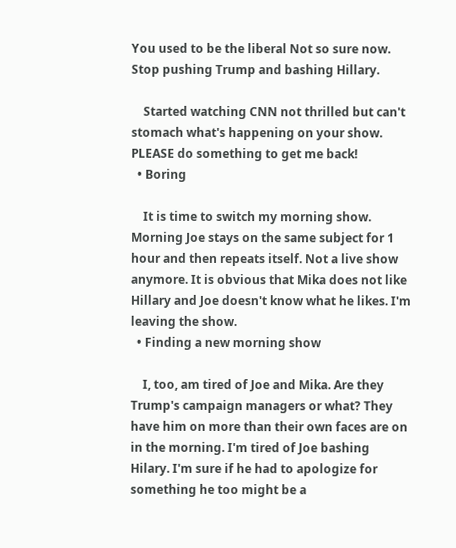You used to be the liberal Not so sure now. Stop pushing Trump and bashing Hillary.

    Started watching CNN not thrilled but can't stomach what's happening on your show. PLEASE do something to get me back!
  • Boring

    It is time to switch my morning show. Morning Joe stays on the same subject for 1 hour and then repeats itself. Not a live show anymore. It is obvious that Mika does not like Hillary and Joe doesn't know what he likes. I'm leaving the show.
  • Finding a new morning show

    I, too, am tired of Joe and Mika. Are they Trump's campaign managers or what? They have him on more than their own faces are on in the morning. I'm tired of Joe bashing Hilary. I'm sure if he had to apologize for something he too might be a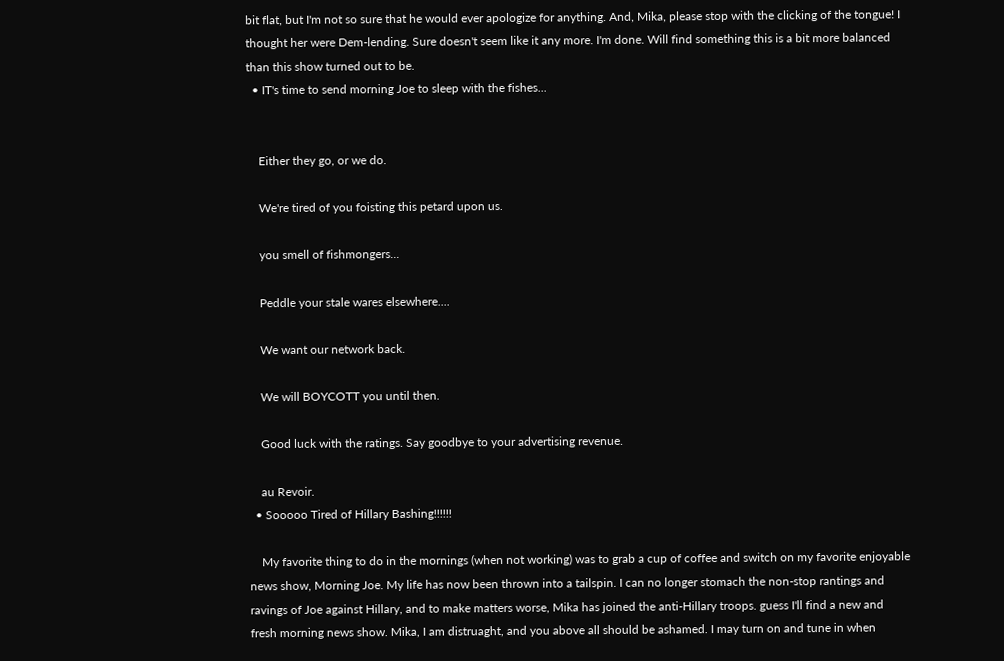bit flat, but I'm not so sure that he would ever apologize for anything. And, Mika, please stop with the clicking of the tongue! I thought her were Dem-lending. Sure doesn't seem like it any more. I'm done. Will find something this is a bit more balanced than this show turned out to be.
  • IT's time to send morning Joe to sleep with the fishes...


    Either they go, or we do.

    We're tired of you foisting this petard upon us.

    you smell of fishmongers...

    Peddle your stale wares elsewhere....

    We want our network back.

    We will BOYCOTT you until then.

    Good luck with the ratings. Say goodbye to your advertising revenue.

    au Revoir.
  • Sooooo Tired of Hillary Bashing!!!!!!

    My favorite thing to do in the mornings (when not working) was to grab a cup of coffee and switch on my favorite enjoyable news show, Morning Joe. My life has now been thrown into a tailspin. I can no longer stomach the non-stop rantings and ravings of Joe against Hillary, and to make matters worse, Mika has joined the anti-Hillary troops. guess I'll find a new and fresh morning news show. Mika, I am distruaght, and you above all should be ashamed. I may turn on and tune in when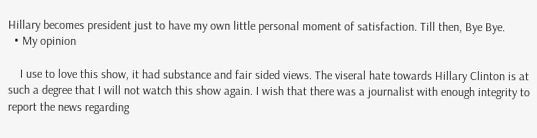Hillary becomes president just to have my own little personal moment of satisfaction. Till then, Bye Bye.
  • My opinion

    I use to love this show, it had substance and fair sided views. The viseral hate towards Hillary Clinton is at such a degree that I will not watch this show again. I wish that there was a journalist with enough integrity to report the news regarding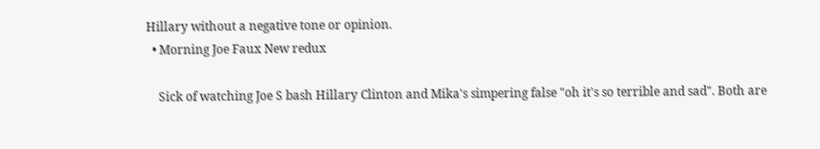Hillary without a negative tone or opinion.
  • Morning Joe Faux New redux

    Sick of watching Joe S bash Hillary Clinton and Mika's simpering false "oh it's so terrible and sad". Both are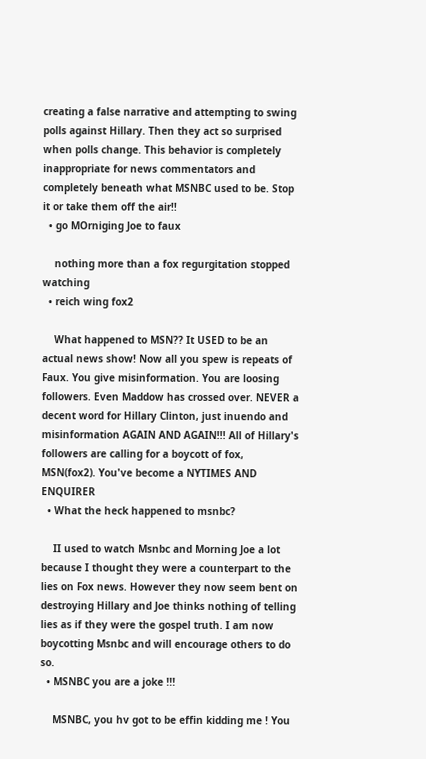creating a false narrative and attempting to swing polls against Hillary. Then they act so surprised when polls change. This behavior is completely inappropriate for news commentators and completely beneath what MSNBC used to be. Stop it or take them off the air!!
  • go MOrniging Joe to faux

    nothing more than a fox regurgitation stopped watching
  • reich wing fox2

    What happened to MSN?? It USED to be an actual news show! Now all you spew is repeats of Faux. You give misinformation. You are loosing followers. Even Maddow has crossed over. NEVER a decent word for Hillary Clinton, just inuendo and misinformation AGAIN AND AGAIN!!! All of Hillary's followers are calling for a boycott of fox, MSN(fox2). You've become a NYTIMES AND ENQUIRER
  • What the heck happened to msnbc?

    II used to watch Msnbc and Morning Joe a lot because I thought they were a counterpart to the lies on Fox news. However they now seem bent on destroying Hillary and Joe thinks nothing of telling lies as if they were the gospel truth. I am now boycotting Msnbc and will encourage others to do so.
  • MSNBC you are a joke !!!

    MSNBC, you hv got to be effin kidding me ! You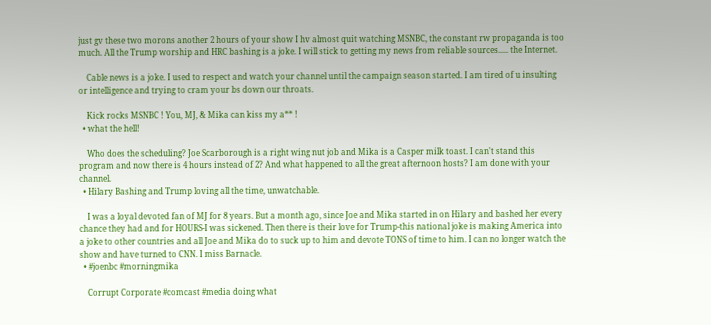just gv these two morons another 2 hours of your show I hv almost quit watching MSNBC, the constant rw propaganda is too much. All the Trump worship and HRC bashing is a joke. I will stick to getting my news from reliable sources..... the Internet.

    Cable news is a joke. I used to respect and watch your channel until the campaign season started. I am tired of u insulting or intelligence and trying to cram your bs down our throats.

    Kick rocks MSNBC ! You, MJ, & Mika can kiss my a** !
  • what the hell!

    Who does the scheduling? Joe Scarborough is a right wing nut job and Mika is a Casper milk toast. I can't stand this program and now there is 4 hours instead of 2? And what happened to all the great afternoon hosts? I am done with your channel.
  • Hilary Bashing and Trump loving all the time, unwatchable.

    I was a loyal devoted fan of MJ for 8 years. But a month ago, since Joe and Mika started in on Hilary and bashed her every chance they had and for HOURS-I was sickened. Then there is their love for Trump-this national joke is making America into a joke to other countries and all Joe and Mika do to suck up to him and devote TONS of time to him. I can no longer watch the show and have turned to CNN. I miss Barnacle.
  • #joenbc #morningmika

    Corrupt Corporate #comcast #media doing what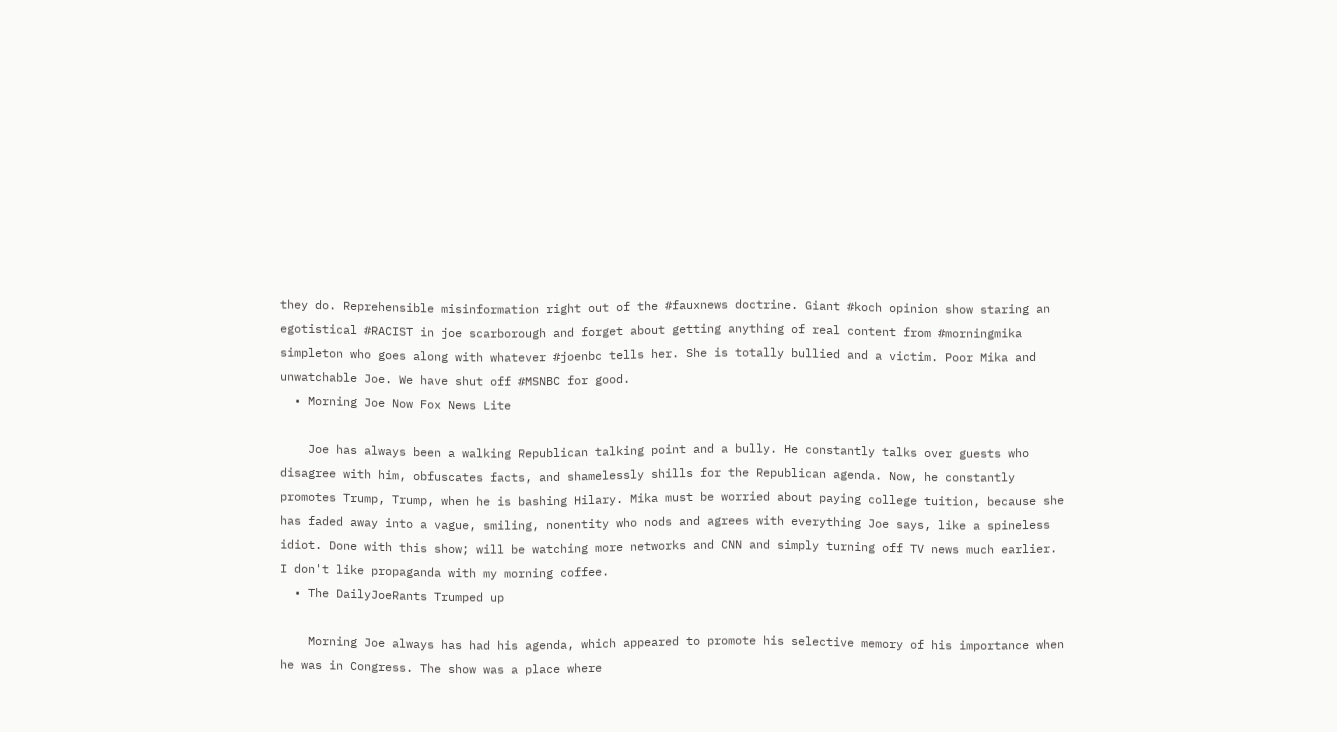they do. Reprehensible misinformation right out of the #fauxnews doctrine. Giant #koch opinion show staring an egotistical #RACIST in joe scarborough and forget about getting anything of real content from #morningmika simpleton who goes along with whatever #joenbc tells her. She is totally bullied and a victim. Poor Mika and unwatchable Joe. We have shut off #MSNBC for good.
  • Morning Joe Now Fox News Lite

    Joe has always been a walking Republican talking point and a bully. He constantly talks over guests who disagree with him, obfuscates facts, and shamelessly shills for the Republican agenda. Now, he constantly promotes Trump, Trump, when he is bashing Hilary. Mika must be worried about paying college tuition, because she has faded away into a vague, smiling, nonentity who nods and agrees with everything Joe says, like a spineless idiot. Done with this show; will be watching more networks and CNN and simply turning off TV news much earlier. I don't like propaganda with my morning coffee.
  • The DailyJoeRants Trumped up

    Morning Joe always has had his agenda, which appeared to promote his selective memory of his importance when he was in Congress. The show was a place where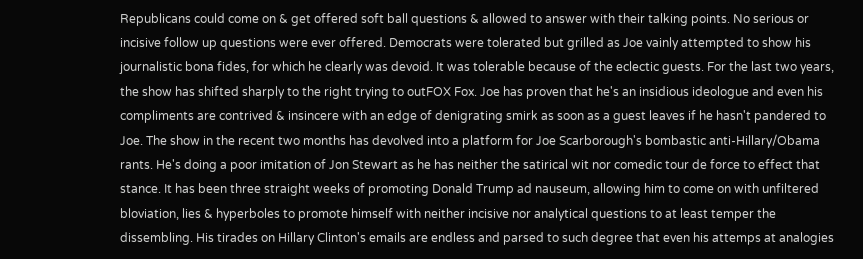Republicans could come on & get offered soft ball questions & allowed to answer with their talking points. No serious or incisive follow up questions were ever offered. Democrats were tolerated but grilled as Joe vainly attempted to show his journalistic bona fides, for which he clearly was devoid. It was tolerable because of the eclectic guests. For the last two years, the show has shifted sharply to the right trying to outFOX Fox. Joe has proven that he's an insidious ideologue and even his compliments are contrived & insincere with an edge of denigrating smirk as soon as a guest leaves if he hasn't pandered to Joe. The show in the recent two months has devolved into a platform for Joe Scarborough's bombastic anti-Hillary/Obama rants. He's doing a poor imitation of Jon Stewart as he has neither the satirical wit nor comedic tour de force to effect that stance. It has been three straight weeks of promoting Donald Trump ad nauseum, allowing him to come on with unfiltered bloviation, lies & hyperboles to promote himself with neither incisive nor analytical questions to at least temper the dissembling. His tirades on Hillary Clinton's emails are endless and parsed to such degree that even his attemps at analogies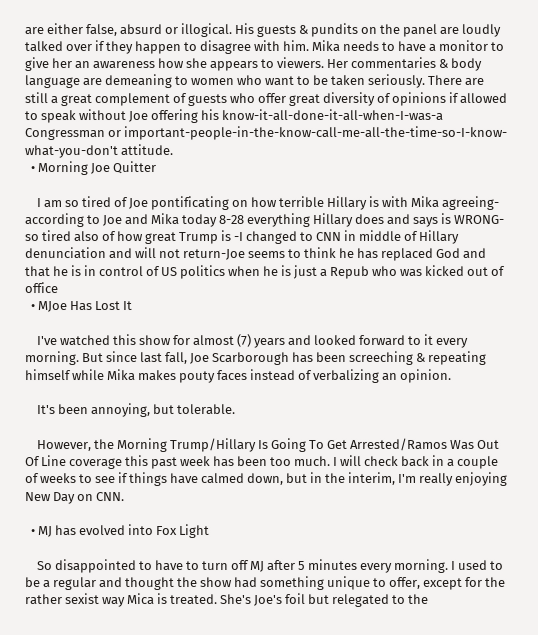are either false, absurd or illogical. His guests & pundits on the panel are loudly talked over if they happen to disagree with him. Mika needs to have a monitor to give her an awareness how she appears to viewers. Her commentaries & body language are demeaning to women who want to be taken seriously. There are still a great complement of guests who offer great diversity of opinions if allowed to speak without Joe offering his know-it-all-done-it-all-when-I-was-a Congressman or important-people-in-the-know-call-me-all-the-time-so-I-know-what-you-don't attitude.
  • Morning Joe Quitter

    I am so tired of Joe pontificating on how terrible Hillary is with Mika agreeing-according to Joe and Mika today 8-28 everything Hillary does and says is WRONG-so tired also of how great Trump is -I changed to CNN in middle of Hillary denunciation and will not return-Joe seems to think he has replaced God and that he is in control of US politics when he is just a Repub who was kicked out of office
  • MJoe Has Lost It

    I've watched this show for almost (7) years and looked forward to it every morning. But since last fall, Joe Scarborough has been screeching & repeating himself while Mika makes pouty faces instead of verbalizing an opinion.

    It's been annoying, but tolerable.

    However, the Morning Trump/Hillary Is Going To Get Arrested/Ramos Was Out Of Line coverage this past week has been too much. I will check back in a couple of weeks to see if things have calmed down, but in the interim, I'm really enjoying New Day on CNN.

  • MJ has evolved into Fox Light

    So disappointed to have to turn off MJ after 5 minutes every morning. I used to be a regular and thought the show had something unique to offer, except for the rather sexist way Mica is treated. She's Joe's foil but relegated to the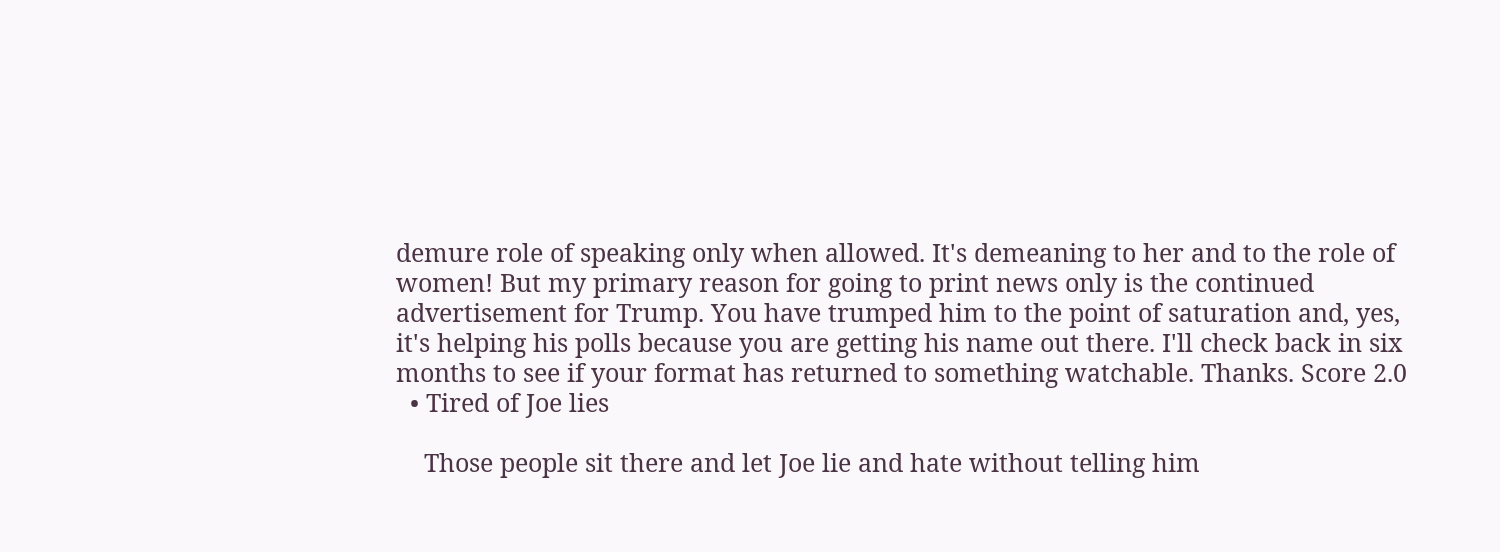demure role of speaking only when allowed. It's demeaning to her and to the role of women! But my primary reason for going to print news only is the continued advertisement for Trump. You have trumped him to the point of saturation and, yes, it's helping his polls because you are getting his name out there. I'll check back in six months to see if your format has returned to something watchable. Thanks. Score 2.0
  • Tired of Joe lies

    Those people sit there and let Joe lie and hate without telling him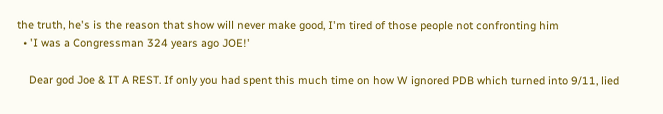the truth, he's is the reason that show will never make good, I'm tired of those people not confronting him
  • 'I was a Congressman 324 years ago JOE!'

    Dear god Joe & IT A REST. If only you had spent this much time on how W ignored PDB which turned into 9/11, lied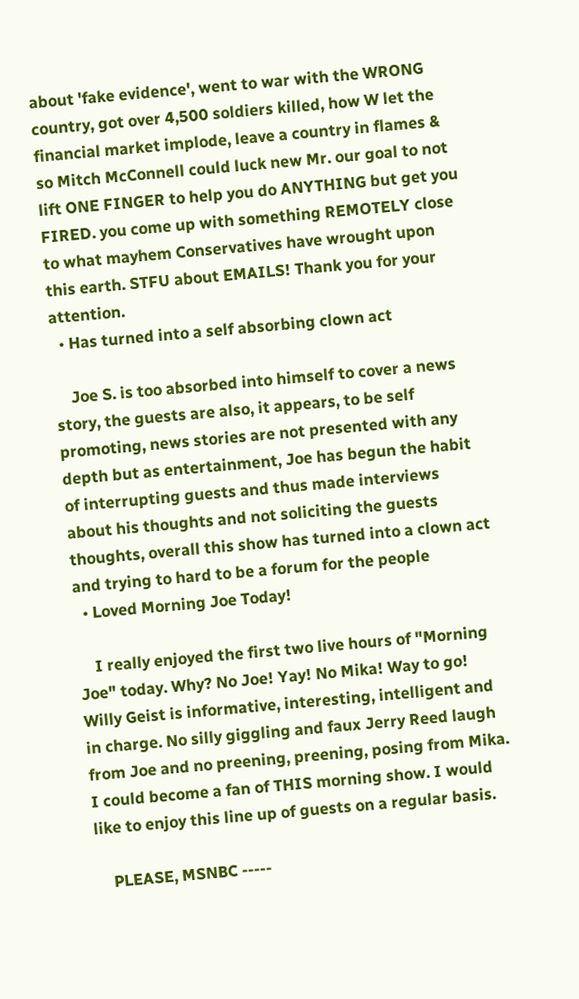about 'fake evidence', went to war with the WRONG country, got over 4,500 soldiers killed, how W let the financial market implode, leave a country in flames & so Mitch McConnell could luck new Mr. our goal to not lift ONE FINGER to help you do ANYTHING but get you FIRED. you come up with something REMOTELY close to what mayhem Conservatives have wrought upon this earth. STFU about EMAILS! Thank you for your attention.
  • Has turned into a self absorbing clown act

    Joe S. is too absorbed into himself to cover a news story, the guests are also, it appears, to be self promoting, news stories are not presented with any depth but as entertainment, Joe has begun the habit of interrupting guests and thus made interviews about his thoughts and not soliciting the guests thoughts, overall this show has turned into a clown act and trying to hard to be a forum for the people
  • Loved Morning Joe Today!

    I really enjoyed the first two live hours of "Morning Joe" today. Why? No Joe! Yay! No Mika! Way to go! Willy Geist is informative, interesting, intelligent and in charge. No silly giggling and faux Jerry Reed laugh from Joe and no preening, preening, posing from Mika. I could become a fan of THIS morning show. I would like to enjoy this line up of guests on a regular basis.

    PLEASE, MSNBC -----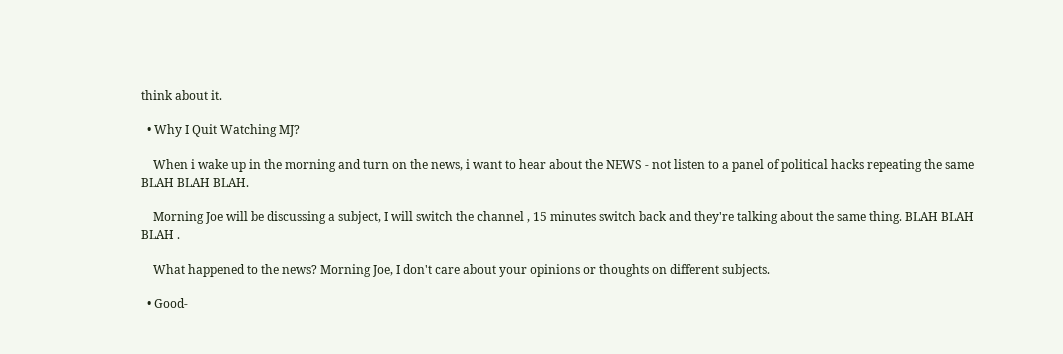think about it.

  • Why I Quit Watching MJ?

    When i wake up in the morning and turn on the news, i want to hear about the NEWS - not listen to a panel of political hacks repeating the same BLAH BLAH BLAH.

    Morning Joe will be discussing a subject, I will switch the channel , 15 minutes switch back and they're talking about the same thing. BLAH BLAH BLAH .

    What happened to the news? Morning Joe, I don't care about your opinions or thoughts on different subjects.

  • Good-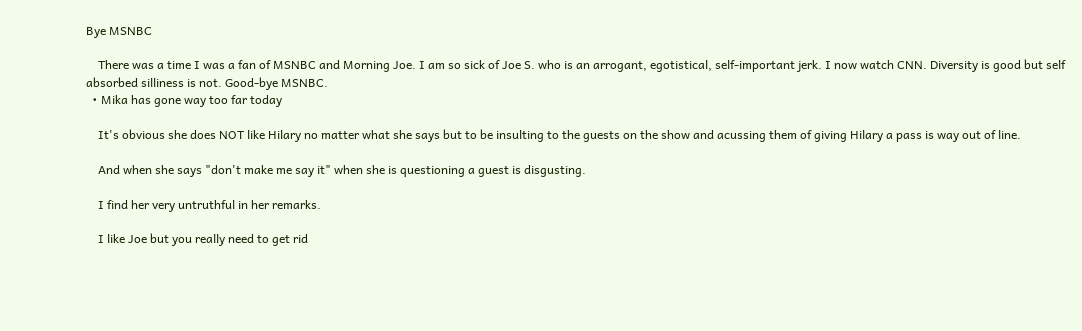Bye MSNBC

    There was a time I was a fan of MSNBC and Morning Joe. I am so sick of Joe S. who is an arrogant, egotistical, self-important jerk. I now watch CNN. Diversity is good but self absorbed silliness is not. Good-bye MSNBC.
  • Mika has gone way too far today

    It's obvious she does NOT like Hilary no matter what she says but to be insulting to the guests on the show and acussing them of giving Hilary a pass is way out of line.

    And when she says "don't make me say it" when she is questioning a guest is disgusting.

    I find her very untruthful in her remarks.

    I like Joe but you really need to get rid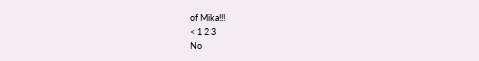of Mika!!!
< 1 2 3
No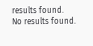results found.
No results found.